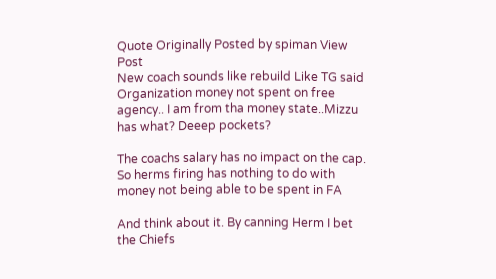Quote Originally Posted by spiman View Post
New coach sounds like rebuild Like TG said Organization money not spent on free agency.. I am from tha money state..Mizzu has what? Deeep pockets?

The coachs salary has no impact on the cap. So herms firing has nothing to do with money not being able to be spent in FA

And think about it. By canning Herm I bet the Chiefs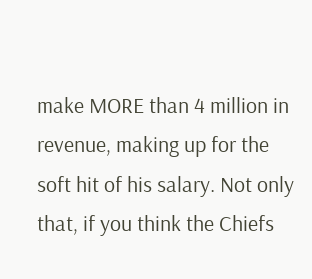make MORE than 4 million in revenue, making up for the soft hit of his salary. Not only that, if you think the Chiefs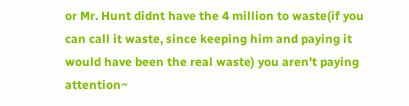or Mr. Hunt didnt have the 4 million to waste(if you can call it waste, since keeping him and paying it would have been the real waste) you aren't paying attention~